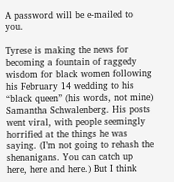A password will be e-mailed to you.

Tyrese is making the news for becoming a fountain of raggedy wisdom for black women following his February 14 wedding to his “black queen” (his words, not mine) Samantha Schwalenberg. His posts went viral, with people seemingly horrified at the things he was saying. (I’m not going to rehash the shenanigans. You can catch up here, here and here.) But I think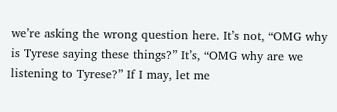we’re asking the wrong question here. It’s not, “OMG why is Tyrese saying these things?” It’s, “OMG why are we listening to Tyrese?” If I may, let me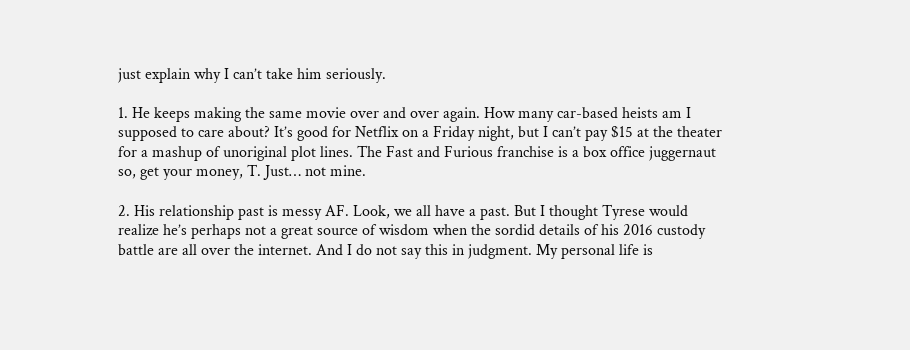just explain why I can’t take him seriously.

1. He keeps making the same movie over and over again. How many car-based heists am I supposed to care about? It’s good for Netflix on a Friday night, but I can’t pay $15 at the theater for a mashup of unoriginal plot lines. The Fast and Furious franchise is a box office juggernaut so, get your money, T. Just… not mine.

2. His relationship past is messy AF. Look, we all have a past. But I thought Tyrese would realize he’s perhaps not a great source of wisdom when the sordid details of his 2016 custody battle are all over the internet. And I do not say this in judgment. My personal life is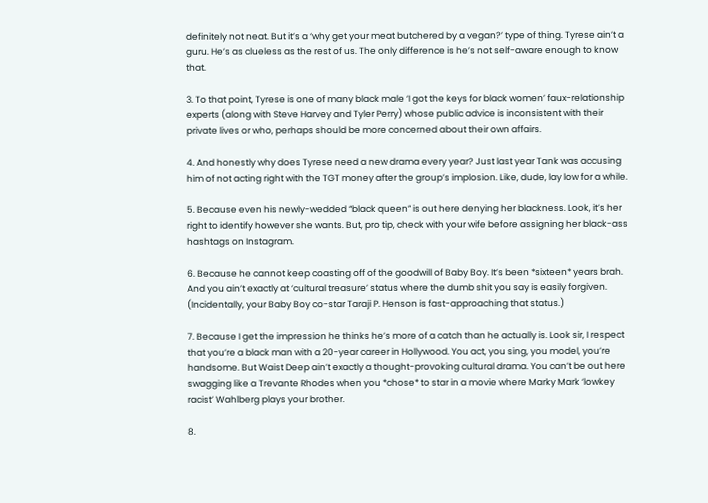definitely not neat. But it’s a ‘why get your meat butchered by a vegan?’ type of thing. Tyrese ain’t a guru. He’s as clueless as the rest of us. The only difference is he’s not self-aware enough to know that.

3. To that point, Tyrese is one of many black male ‘I got the keys for black women’ faux-relationship experts (along with Steve Harvey and Tyler Perry) whose public advice is inconsistent with their private lives or who, perhaps should be more concerned about their own affairs.

4. And honestly why does Tyrese need a new drama every year? Just last year Tank was accusing him of not acting right with the TGT money after the group’s implosion. Like, dude, lay low for a while.

5. Because even his newly-wedded “black queen” is out here denying her blackness. Look, it’s her right to identify however she wants. But, pro tip, check with your wife before assigning her black-ass hashtags on Instagram.

6. Because he cannot keep coasting off of the goodwill of Baby Boy. It’s been *sixteen* years brah. And you ain’t exactly at ‘cultural treasure’ status where the dumb shit you say is easily forgiven. (Incidentally, your Baby Boy co-star Taraji P. Henson is fast-approaching that status.)

7. Because I get the impression he thinks he’s more of a catch than he actually is. Look sir, I respect that you’re a black man with a 20-year career in Hollywood. You act, you sing, you model, you’re handsome. But Waist Deep ain’t exactly a thought-provoking cultural drama. You can’t be out here swagging like a Trevante Rhodes when you *chose* to star in a movie where Marky Mark ‘lowkey racist’ Wahlberg plays your brother.

8.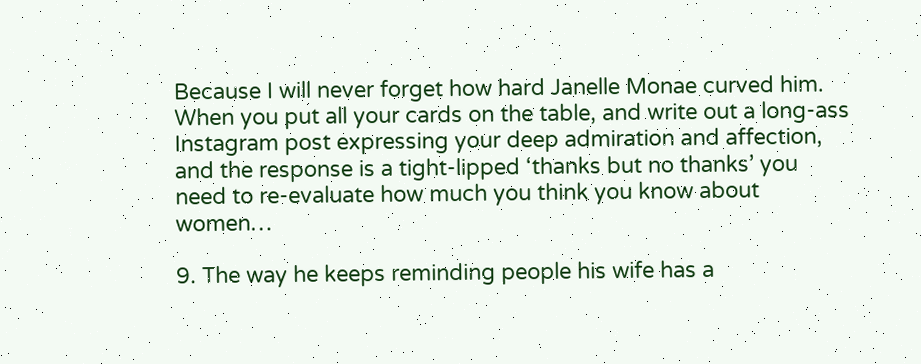Because I will never forget how hard Janelle Monae curved him. When you put all your cards on the table, and write out a long-ass Instagram post expressing your deep admiration and affection, and the response is a tight-lipped ‘thanks but no thanks’ you need to re-evaluate how much you think you know about women…

9. The way he keeps reminding people his wife has a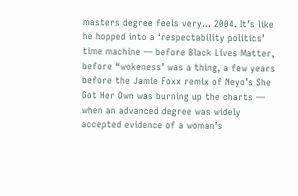masters degree feels very… 2004. It’s like he hopped into a ‘respectability politics’ time machine — before Black Lives Matter, before “wokeness’ was a thing, a few years before the Jamie Foxx remix of Neyo’s She Got Her Own was burning up the charts — when an advanced degree was widely accepted evidence of a woman’s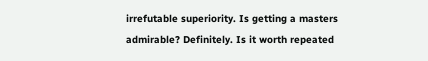irrefutable superiority. Is getting a masters admirable? Definitely. Is it worth repeated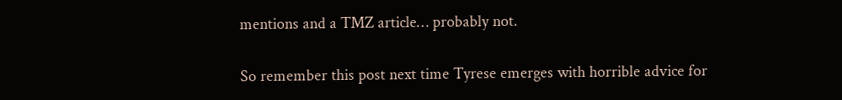mentions and a TMZ article… probably not.

So remember this post next time Tyrese emerges with horrible advice for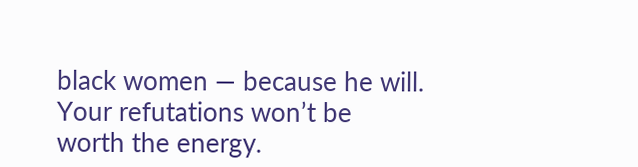black women — because he will. Your refutations won’t be worth the energy.